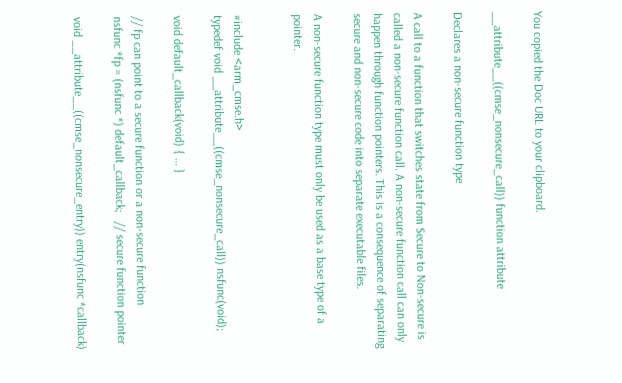You copied the Doc URL to your clipboard.

__attribute__((cmse_nonsecure_call)) function attribute

Declares a non-secure function type

A call to a function that switches state from Secure to Non-secure is called a non-secure function call. A non-secure function call can only happen through function pointers. This is a consequence of separating secure and non-secure code into separate executable files.

A non-secure function type must only be used as a base type of a pointer.


#include <arm_cmse.h>
typedef void __attribute__((cmse_nonsecure_call)) nsfunc(void);

void default_callback(void) { … }

// fp can point to a secure function or a non-secure function
nsfunc *fp = (nsfunc *) default_callback;   // secure function pointer

void __attribute__((cmse_nonsecure_entry)) entry(nsfunc *callback)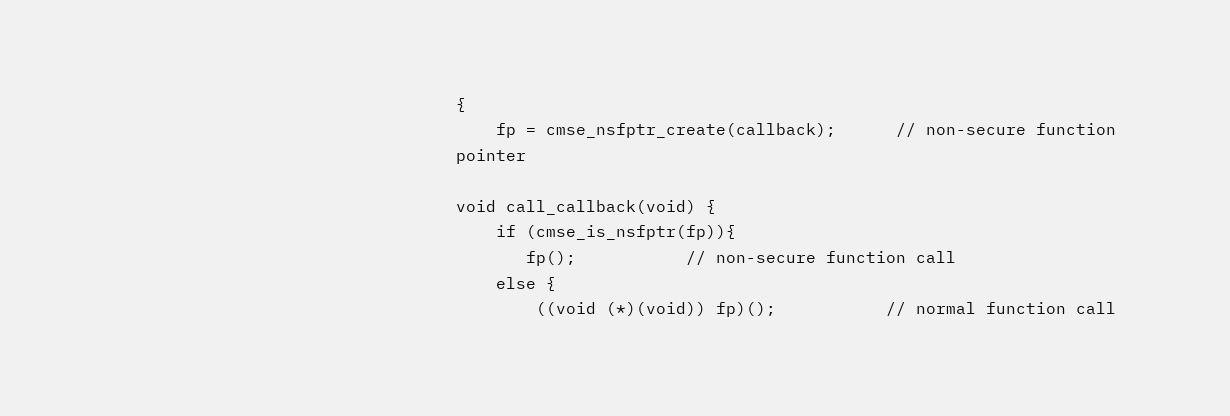{
    fp = cmse_nsfptr_create(callback);      // non-secure function pointer

void call_callback(void) {
    if (cmse_is_nsfptr(fp)){
       fp();           // non-secure function call
    else {
        ((void (*)(void)) fp)();           // normal function call